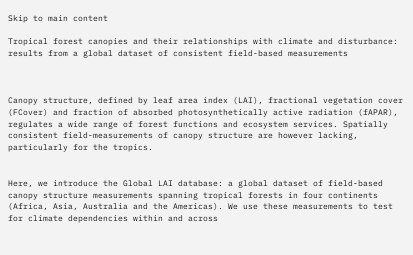Skip to main content

Tropical forest canopies and their relationships with climate and disturbance: results from a global dataset of consistent field-based measurements



Canopy structure, defined by leaf area index (LAI), fractional vegetation cover (FCover) and fraction of absorbed photosynthetically active radiation (fAPAR), regulates a wide range of forest functions and ecosystem services. Spatially consistent field-measurements of canopy structure are however lacking, particularly for the tropics.


Here, we introduce the Global LAI database: a global dataset of field-based canopy structure measurements spanning tropical forests in four continents (Africa, Asia, Australia and the Americas). We use these measurements to test for climate dependencies within and across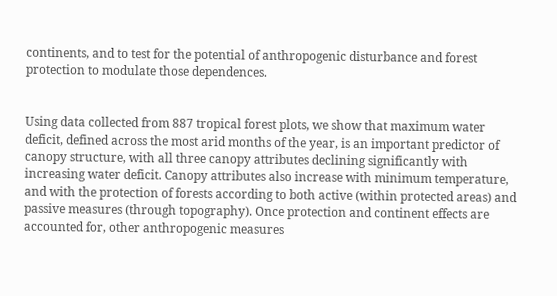continents, and to test for the potential of anthropogenic disturbance and forest protection to modulate those dependences.


Using data collected from 887 tropical forest plots, we show that maximum water deficit, defined across the most arid months of the year, is an important predictor of canopy structure, with all three canopy attributes declining significantly with increasing water deficit. Canopy attributes also increase with minimum temperature, and with the protection of forests according to both active (within protected areas) and passive measures (through topography). Once protection and continent effects are accounted for, other anthropogenic measures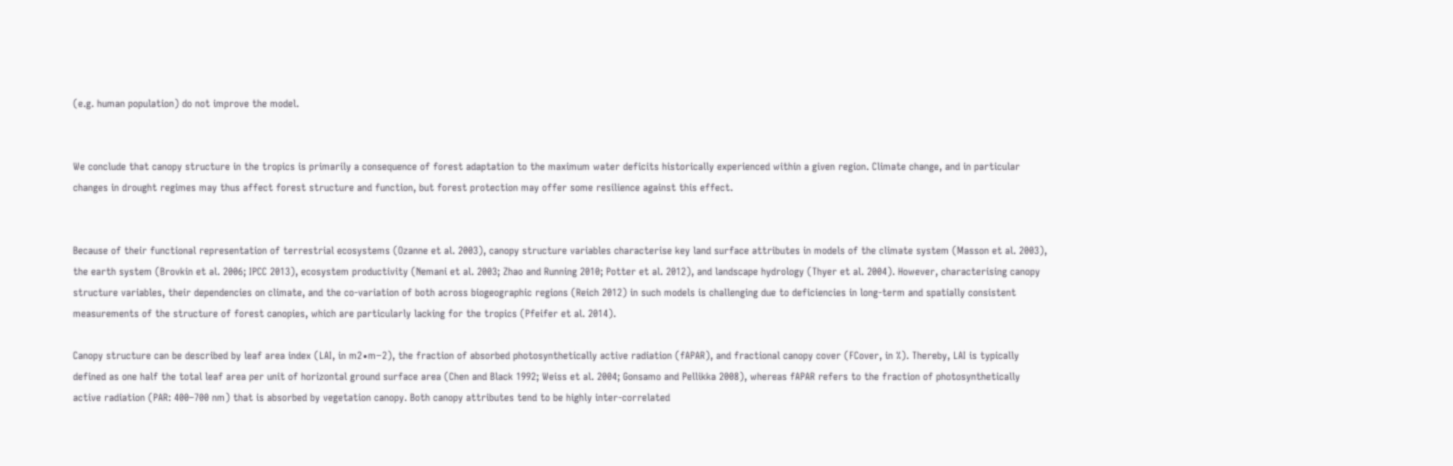(e.g. human population) do not improve the model.


We conclude that canopy structure in the tropics is primarily a consequence of forest adaptation to the maximum water deficits historically experienced within a given region. Climate change, and in particular changes in drought regimes may thus affect forest structure and function, but forest protection may offer some resilience against this effect.


Because of their functional representation of terrestrial ecosystems (Ozanne et al. 2003), canopy structure variables characterise key land surface attributes in models of the climate system (Masson et al. 2003), the earth system (Brovkin et al. 2006; IPCC 2013), ecosystem productivity (Nemani et al. 2003; Zhao and Running 2010; Potter et al. 2012), and landscape hydrology (Thyer et al. 2004). However, characterising canopy structure variables, their dependencies on climate, and the co-variation of both across biogeographic regions (Reich 2012) in such models is challenging due to deficiencies in long-term and spatially consistent measurements of the structure of forest canopies, which are particularly lacking for the tropics (Pfeifer et al. 2014).

Canopy structure can be described by leaf area index (LAI, in m2∙m−2), the fraction of absorbed photosynthetically active radiation (fAPAR), and fractional canopy cover (FCover, in %). Thereby, LAI is typically defined as one half the total leaf area per unit of horizontal ground surface area (Chen and Black 1992; Weiss et al. 2004; Gonsamo and Pellikka 2008), whereas fAPAR refers to the fraction of photosynthetically active radiation (PAR: 400–700 nm) that is absorbed by vegetation canopy. Both canopy attributes tend to be highly inter-correlated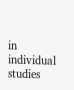in individual studies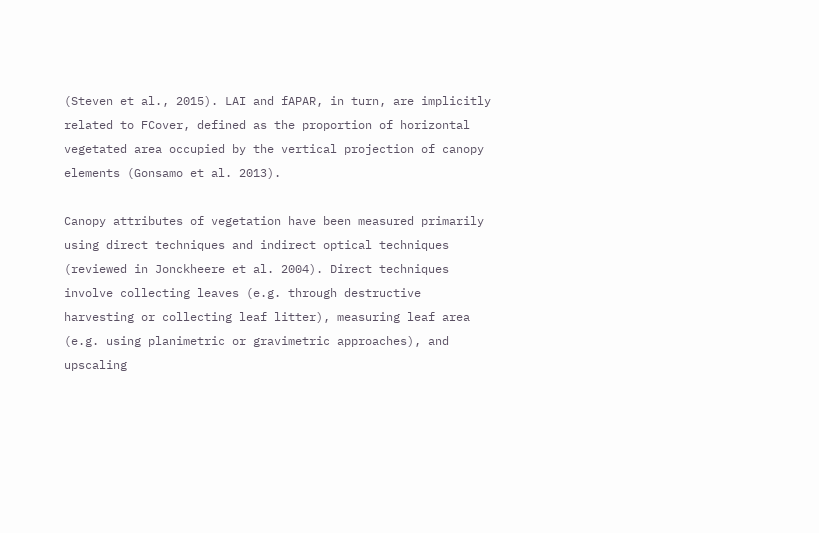(Steven et al., 2015). LAI and fAPAR, in turn, are implicitly related to FCover, defined as the proportion of horizontal vegetated area occupied by the vertical projection of canopy elements (Gonsamo et al. 2013).

Canopy attributes of vegetation have been measured primarily using direct techniques and indirect optical techniques (reviewed in Jonckheere et al. 2004). Direct techniques involve collecting leaves (e.g. through destructive harvesting or collecting leaf litter), measuring leaf area (e.g. using planimetric or gravimetric approaches), and upscaling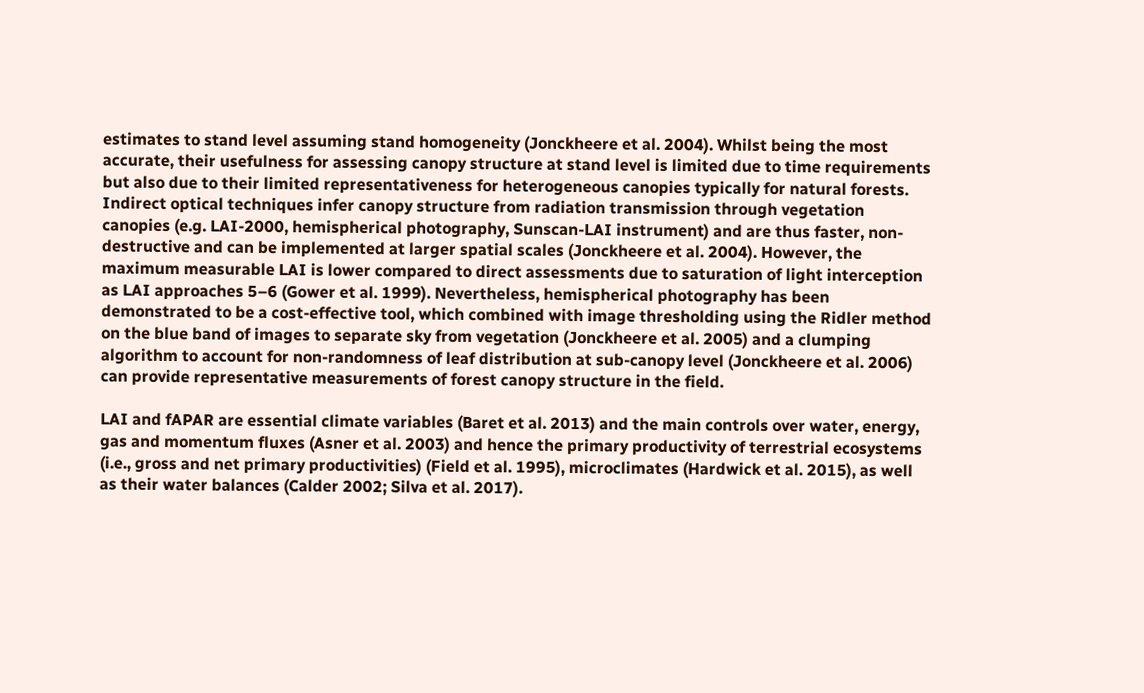estimates to stand level assuming stand homogeneity (Jonckheere et al. 2004). Whilst being the most accurate, their usefulness for assessing canopy structure at stand level is limited due to time requirements but also due to their limited representativeness for heterogeneous canopies typically for natural forests. Indirect optical techniques infer canopy structure from radiation transmission through vegetation canopies (e.g. LAI-2000, hemispherical photography, Sunscan-LAI instrument) and are thus faster, non-destructive and can be implemented at larger spatial scales (Jonckheere et al. 2004). However, the maximum measurable LAI is lower compared to direct assessments due to saturation of light interception as LAI approaches 5–6 (Gower et al. 1999). Nevertheless, hemispherical photography has been demonstrated to be a cost-effective tool, which combined with image thresholding using the Ridler method on the blue band of images to separate sky from vegetation (Jonckheere et al. 2005) and a clumping algorithm to account for non-randomness of leaf distribution at sub-canopy level (Jonckheere et al. 2006) can provide representative measurements of forest canopy structure in the field.

LAI and fAPAR are essential climate variables (Baret et al. 2013) and the main controls over water, energy, gas and momentum fluxes (Asner et al. 2003) and hence the primary productivity of terrestrial ecosystems (i.e., gross and net primary productivities) (Field et al. 1995), microclimates (Hardwick et al. 2015), as well as their water balances (Calder 2002; Silva et al. 2017).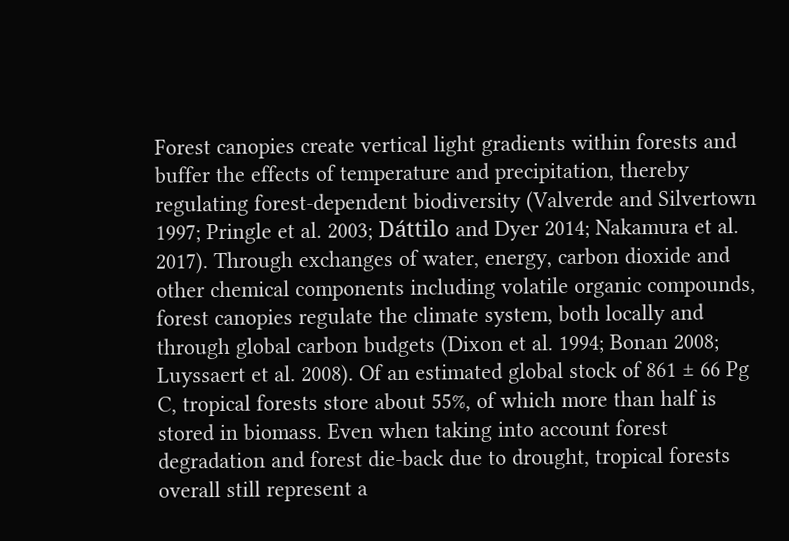Forest canopies create vertical light gradients within forests and buffer the effects of temperature and precipitation, thereby regulating forest-dependent biodiversity (Valverde and Silvertown 1997; Pringle et al. 2003; Dáttilo and Dyer 2014; Nakamura et al. 2017). Through exchanges of water, energy, carbon dioxide and other chemical components including volatile organic compounds, forest canopies regulate the climate system, both locally and through global carbon budgets (Dixon et al. 1994; Bonan 2008; Luyssaert et al. 2008). Of an estimated global stock of 861 ± 66 Pg C, tropical forests store about 55%, of which more than half is stored in biomass. Even when taking into account forest degradation and forest die-back due to drought, tropical forests overall still represent a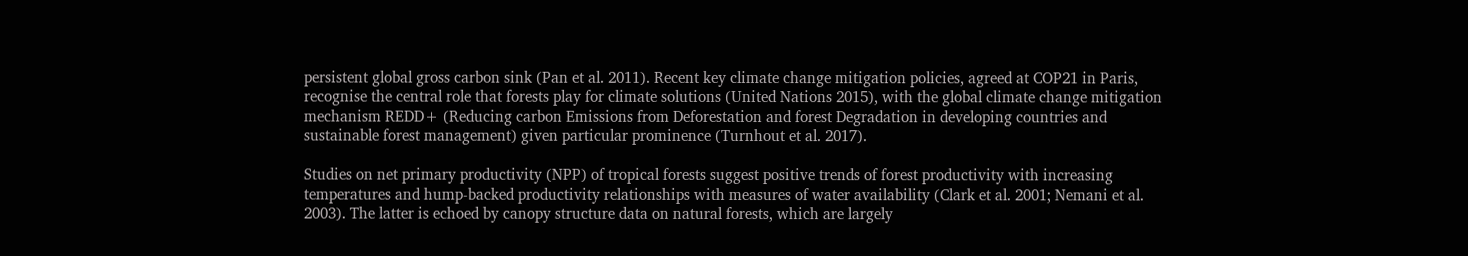persistent global gross carbon sink (Pan et al. 2011). Recent key climate change mitigation policies, agreed at COP21 in Paris, recognise the central role that forests play for climate solutions (United Nations 2015), with the global climate change mitigation mechanism REDD+ (Reducing carbon Emissions from Deforestation and forest Degradation in developing countries and sustainable forest management) given particular prominence (Turnhout et al. 2017).

Studies on net primary productivity (NPP) of tropical forests suggest positive trends of forest productivity with increasing temperatures and hump-backed productivity relationships with measures of water availability (Clark et al. 2001; Nemani et al. 2003). The latter is echoed by canopy structure data on natural forests, which are largely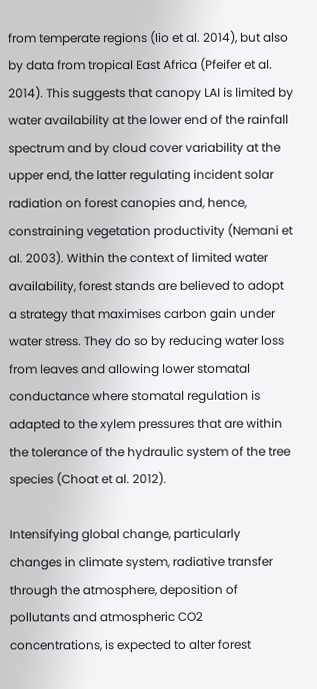from temperate regions (Iio et al. 2014), but also by data from tropical East Africa (Pfeifer et al. 2014). This suggests that canopy LAI is limited by water availability at the lower end of the rainfall spectrum and by cloud cover variability at the upper end, the latter regulating incident solar radiation on forest canopies and, hence, constraining vegetation productivity (Nemani et al. 2003). Within the context of limited water availability, forest stands are believed to adopt a strategy that maximises carbon gain under water stress. They do so by reducing water loss from leaves and allowing lower stomatal conductance where stomatal regulation is adapted to the xylem pressures that are within the tolerance of the hydraulic system of the tree species (Choat et al. 2012).

Intensifying global change, particularly changes in climate system, radiative transfer through the atmosphere, deposition of pollutants and atmospheric CO2 concentrations, is expected to alter forest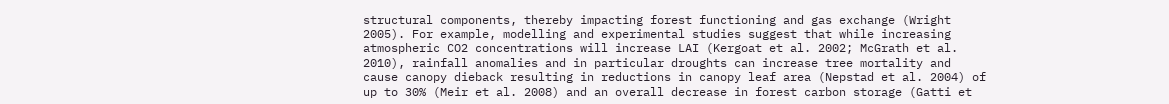structural components, thereby impacting forest functioning and gas exchange (Wright 2005). For example, modelling and experimental studies suggest that while increasing atmospheric CO2 concentrations will increase LAI (Kergoat et al. 2002; McGrath et al. 2010), rainfall anomalies and in particular droughts can increase tree mortality and cause canopy dieback resulting in reductions in canopy leaf area (Nepstad et al. 2004) of up to 30% (Meir et al. 2008) and an overall decrease in forest carbon storage (Gatti et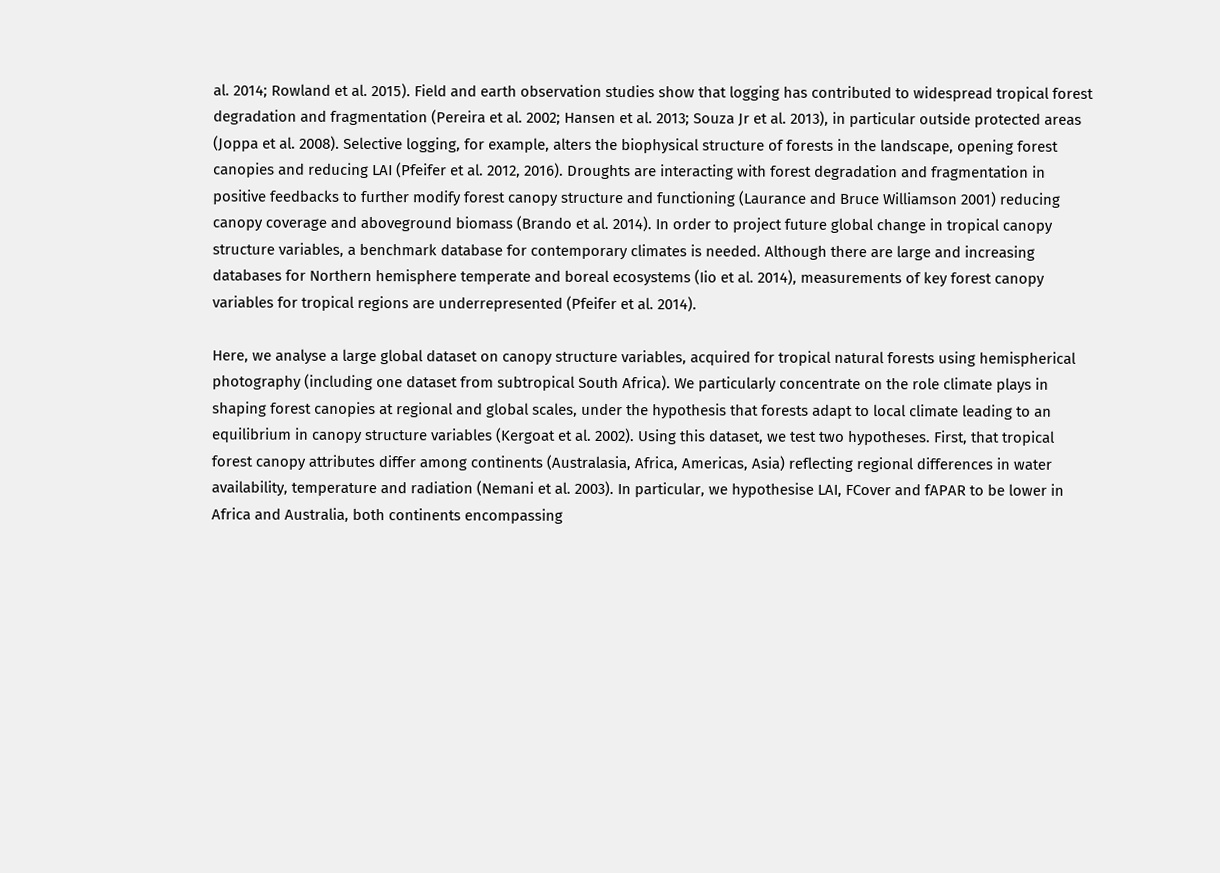al. 2014; Rowland et al. 2015). Field and earth observation studies show that logging has contributed to widespread tropical forest degradation and fragmentation (Pereira et al. 2002; Hansen et al. 2013; Souza Jr et al. 2013), in particular outside protected areas (Joppa et al. 2008). Selective logging, for example, alters the biophysical structure of forests in the landscape, opening forest canopies and reducing LAI (Pfeifer et al. 2012, 2016). Droughts are interacting with forest degradation and fragmentation in positive feedbacks to further modify forest canopy structure and functioning (Laurance and Bruce Williamson 2001) reducing canopy coverage and aboveground biomass (Brando et al. 2014). In order to project future global change in tropical canopy structure variables, a benchmark database for contemporary climates is needed. Although there are large and increasing databases for Northern hemisphere temperate and boreal ecosystems (Iio et al. 2014), measurements of key forest canopy variables for tropical regions are underrepresented (Pfeifer et al. 2014).

Here, we analyse a large global dataset on canopy structure variables, acquired for tropical natural forests using hemispherical photography (including one dataset from subtropical South Africa). We particularly concentrate on the role climate plays in shaping forest canopies at regional and global scales, under the hypothesis that forests adapt to local climate leading to an equilibrium in canopy structure variables (Kergoat et al. 2002). Using this dataset, we test two hypotheses. First, that tropical forest canopy attributes differ among continents (Australasia, Africa, Americas, Asia) reflecting regional differences in water availability, temperature and radiation (Nemani et al. 2003). In particular, we hypothesise LAI, FCover and fAPAR to be lower in Africa and Australia, both continents encompassing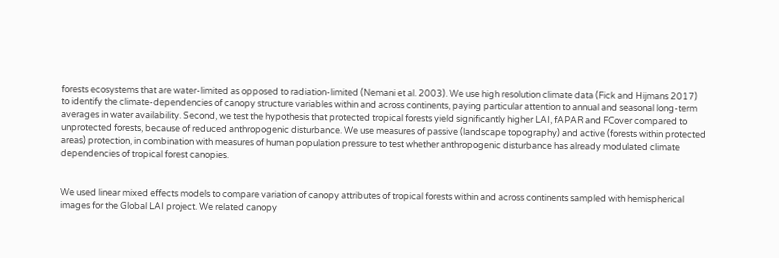forests ecosystems that are water-limited as opposed to radiation-limited (Nemani et al. 2003). We use high resolution climate data (Fick and Hijmans 2017) to identify the climate-dependencies of canopy structure variables within and across continents, paying particular attention to annual and seasonal long-term averages in water availability. Second, we test the hypothesis that protected tropical forests yield significantly higher LAI, fAPAR and FCover compared to unprotected forests, because of reduced anthropogenic disturbance. We use measures of passive (landscape topography) and active (forests within protected areas) protection, in combination with measures of human population pressure to test whether anthropogenic disturbance has already modulated climate dependencies of tropical forest canopies.


We used linear mixed effects models to compare variation of canopy attributes of tropical forests within and across continents sampled with hemispherical images for the Global LAI project. We related canopy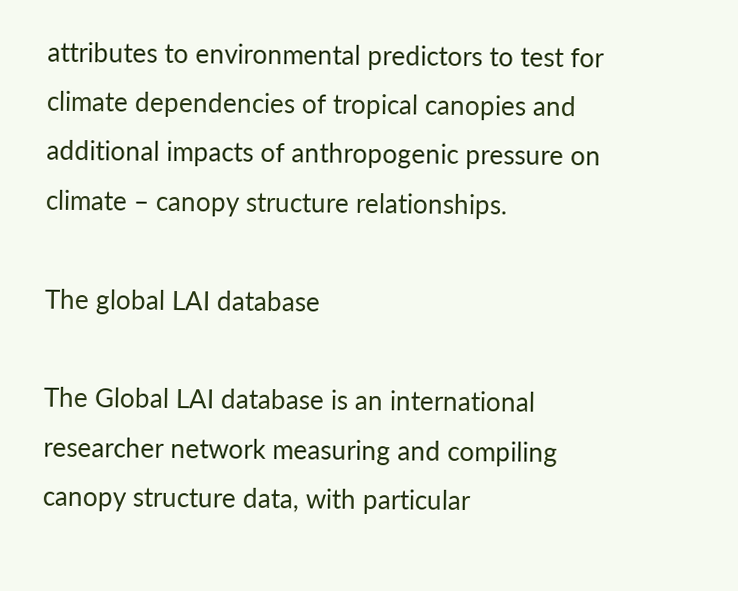attributes to environmental predictors to test for climate dependencies of tropical canopies and additional impacts of anthropogenic pressure on climate – canopy structure relationships.

The global LAI database

The Global LAI database is an international researcher network measuring and compiling canopy structure data, with particular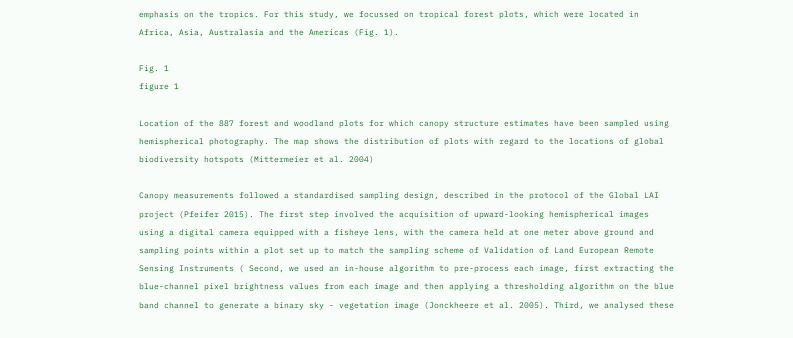emphasis on the tropics. For this study, we focussed on tropical forest plots, which were located in Africa, Asia, Australasia and the Americas (Fig. 1).

Fig. 1
figure 1

Location of the 887 forest and woodland plots for which canopy structure estimates have been sampled using hemispherical photography. The map shows the distribution of plots with regard to the locations of global biodiversity hotspots (Mittermeier et al. 2004)

Canopy measurements followed a standardised sampling design, described in the protocol of the Global LAI project (Pfeifer 2015). The first step involved the acquisition of upward-looking hemispherical images using a digital camera equipped with a fisheye lens, with the camera held at one meter above ground and sampling points within a plot set up to match the sampling scheme of Validation of Land European Remote Sensing Instruments ( Second, we used an in-house algorithm to pre-process each image, first extracting the blue-channel pixel brightness values from each image and then applying a thresholding algorithm on the blue band channel to generate a binary sky - vegetation image (Jonckheere et al. 2005). Third, we analysed these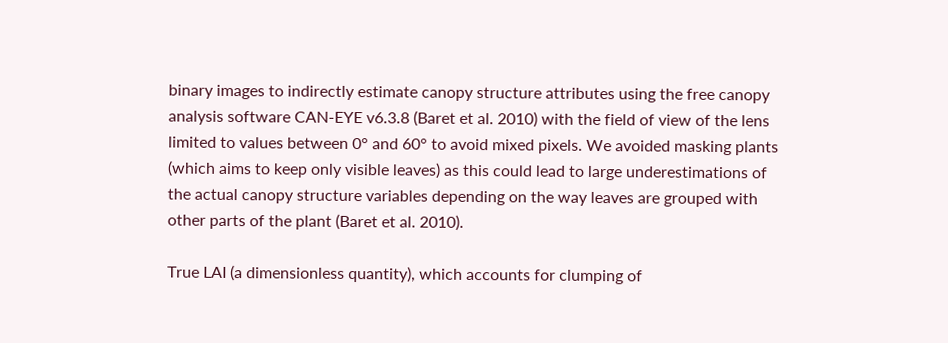binary images to indirectly estimate canopy structure attributes using the free canopy analysis software CAN-EYE v6.3.8 (Baret et al. 2010) with the field of view of the lens limited to values between 0° and 60° to avoid mixed pixels. We avoided masking plants (which aims to keep only visible leaves) as this could lead to large underestimations of the actual canopy structure variables depending on the way leaves are grouped with other parts of the plant (Baret et al. 2010).

True LAI (a dimensionless quantity), which accounts for clumping of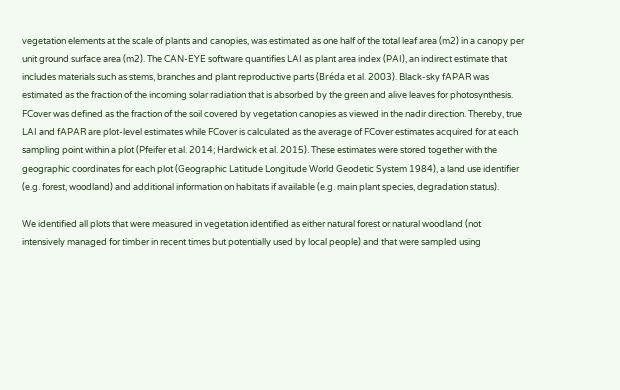vegetation elements at the scale of plants and canopies, was estimated as one half of the total leaf area (m2) in a canopy per unit ground surface area (m2). The CAN-EYE software quantifies LAI as plant area index (PAI), an indirect estimate that includes materials such as stems, branches and plant reproductive parts (Bréda et al. 2003). Black-sky fAPAR was estimated as the fraction of the incoming solar radiation that is absorbed by the green and alive leaves for photosynthesis. FCover was defined as the fraction of the soil covered by vegetation canopies as viewed in the nadir direction. Thereby, true LAI and fAPAR are plot-level estimates while FCover is calculated as the average of FCover estimates acquired for at each sampling point within a plot (Pfeifer et al. 2014; Hardwick et al. 2015). These estimates were stored together with the geographic coordinates for each plot (Geographic Latitude Longitude World Geodetic System 1984), a land use identifier (e.g. forest, woodland) and additional information on habitats if available (e.g. main plant species, degradation status).

We identified all plots that were measured in vegetation identified as either natural forest or natural woodland (not intensively managed for timber in recent times but potentially used by local people) and that were sampled using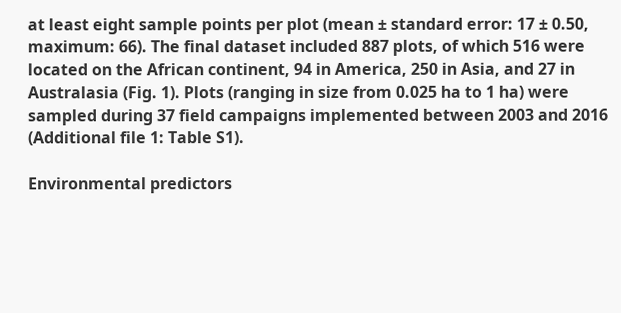at least eight sample points per plot (mean ± standard error: 17 ± 0.50, maximum: 66). The final dataset included 887 plots, of which 516 were located on the African continent, 94 in America, 250 in Asia, and 27 in Australasia (Fig. 1). Plots (ranging in size from 0.025 ha to 1 ha) were sampled during 37 field campaigns implemented between 2003 and 2016 (Additional file 1: Table S1).

Environmental predictors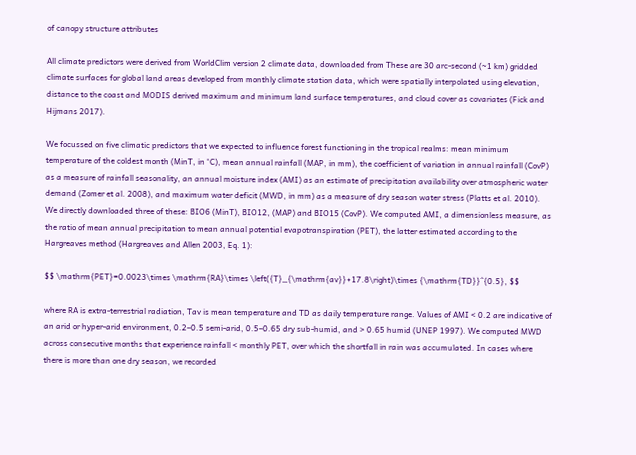of canopy structure attributes

All climate predictors were derived from WorldClim version 2 climate data, downloaded from These are 30 arc-second (~1 km) gridded climate surfaces for global land areas developed from monthly climate station data, which were spatially interpolated using elevation, distance to the coast and MODIS derived maximum and minimum land surface temperatures, and cloud cover as covariates (Fick and Hijmans 2017).

We focussed on five climatic predictors that we expected to influence forest functioning in the tropical realms: mean minimum temperature of the coldest month (MinT, in °C), mean annual rainfall (MAP, in mm), the coefficient of variation in annual rainfall (CovP) as a measure of rainfall seasonality, an annual moisture index (AMI) as an estimate of precipitation availability over atmospheric water demand (Zomer et al. 2008), and maximum water deficit (MWD, in mm) as a measure of dry season water stress (Platts et al. 2010). We directly downloaded three of these: BIO6 (MinT), BIO12, (MAP) and BIO15 (CovP). We computed AMI, a dimensionless measure, as the ratio of mean annual precipitation to mean annual potential evapotranspiration (PET), the latter estimated according to the Hargreaves method (Hargreaves and Allen 2003, Eq. 1):

$$ \mathrm{PET}=0.0023\times \mathrm{RA}\times \left({T}_{\mathrm{av}}+17.8\right)\times {\mathrm{TD}}^{0.5}, $$

where RA is extra-terrestrial radiation, Tav is mean temperature and TD as daily temperature range. Values of AMI < 0.2 are indicative of an arid or hyper-arid environment, 0.2–0.5 semi-arid, 0.5–0.65 dry sub-humid, and > 0.65 humid (UNEP 1997). We computed MWD across consecutive months that experience rainfall < monthly PET, over which the shortfall in rain was accumulated. In cases where there is more than one dry season, we recorded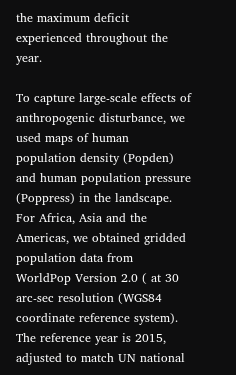the maximum deficit experienced throughout the year.

To capture large-scale effects of anthropogenic disturbance, we used maps of human population density (Popden) and human population pressure (Poppress) in the landscape. For Africa, Asia and the Americas, we obtained gridded population data from WorldPop Version 2.0 ( at 30 arc-sec resolution (WGS84 coordinate reference system). The reference year is 2015, adjusted to match UN national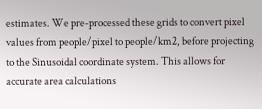estimates. We pre-processed these grids to convert pixel values from people/pixel to people/km2, before projecting to the Sinusoidal coordinate system. This allows for accurate area calculations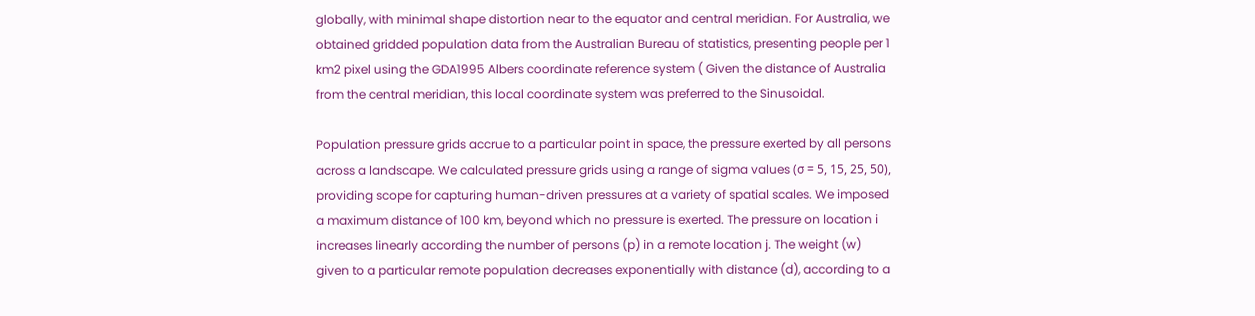globally, with minimal shape distortion near to the equator and central meridian. For Australia, we obtained gridded population data from the Australian Bureau of statistics, presenting people per 1 km2 pixel using the GDA1995 Albers coordinate reference system ( Given the distance of Australia from the central meridian, this local coordinate system was preferred to the Sinusoidal.

Population pressure grids accrue to a particular point in space, the pressure exerted by all persons across a landscape. We calculated pressure grids using a range of sigma values (σ = 5, 15, 25, 50), providing scope for capturing human-driven pressures at a variety of spatial scales. We imposed a maximum distance of 100 km, beyond which no pressure is exerted. The pressure on location i increases linearly according the number of persons (p) in a remote location j. The weight (w) given to a particular remote population decreases exponentially with distance (d), according to a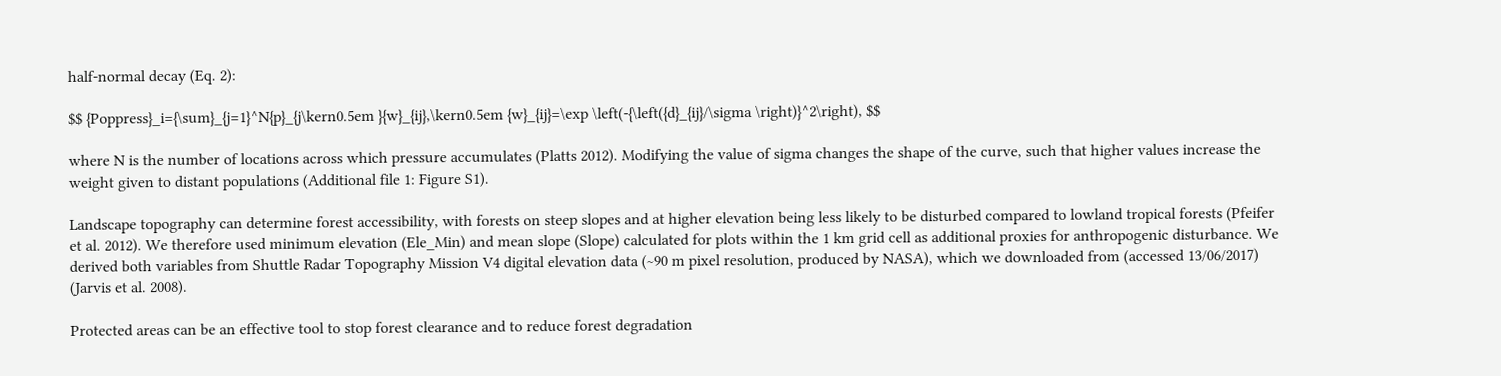half-normal decay (Eq. 2):

$$ {Poppress}_i={\sum}_{j=1}^N{p}_{j\kern0.5em }{w}_{ij},\kern0.5em {w}_{ij}=\exp \left(-{\left({d}_{ij}/\sigma \right)}^2\right), $$

where N is the number of locations across which pressure accumulates (Platts 2012). Modifying the value of sigma changes the shape of the curve, such that higher values increase the weight given to distant populations (Additional file 1: Figure S1).

Landscape topography can determine forest accessibility, with forests on steep slopes and at higher elevation being less likely to be disturbed compared to lowland tropical forests (Pfeifer et al. 2012). We therefore used minimum elevation (Ele_Min) and mean slope (Slope) calculated for plots within the 1 km grid cell as additional proxies for anthropogenic disturbance. We derived both variables from Shuttle Radar Topography Mission V4 digital elevation data (~90 m pixel resolution, produced by NASA), which we downloaded from (accessed 13/06/2017) (Jarvis et al. 2008).

Protected areas can be an effective tool to stop forest clearance and to reduce forest degradation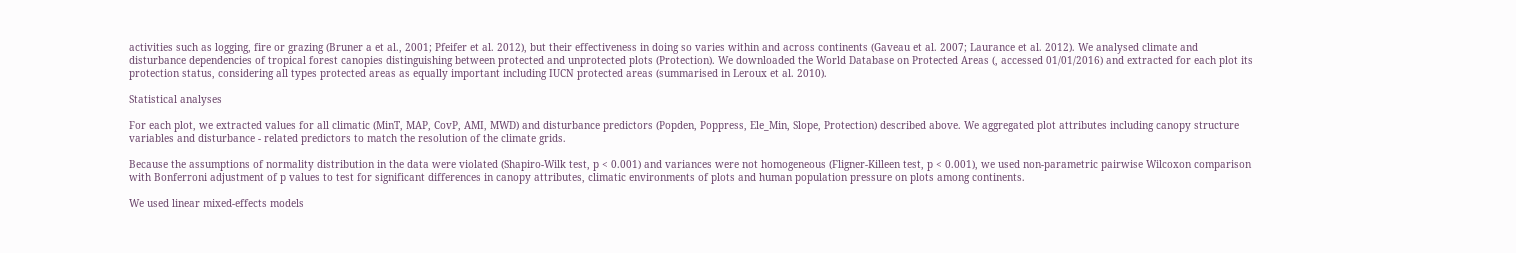activities such as logging, fire or grazing (Bruner a et al., 2001; Pfeifer et al. 2012), but their effectiveness in doing so varies within and across continents (Gaveau et al. 2007; Laurance et al. 2012). We analysed climate and disturbance dependencies of tropical forest canopies distinguishing between protected and unprotected plots (Protection). We downloaded the World Database on Protected Areas (, accessed 01/01/2016) and extracted for each plot its protection status, considering all types protected areas as equally important including IUCN protected areas (summarised in Leroux et al. 2010).

Statistical analyses

For each plot, we extracted values for all climatic (MinT, MAP, CovP, AMI, MWD) and disturbance predictors (Popden, Poppress, Ele_Min, Slope, Protection) described above. We aggregated plot attributes including canopy structure variables and disturbance - related predictors to match the resolution of the climate grids.

Because the assumptions of normality distribution in the data were violated (Shapiro-Wilk test, p < 0.001) and variances were not homogeneous (Fligner-Killeen test, p < 0.001), we used non-parametric pairwise Wilcoxon comparison with Bonferroni adjustment of p values to test for significant differences in canopy attributes, climatic environments of plots and human population pressure on plots among continents.

We used linear mixed-effects models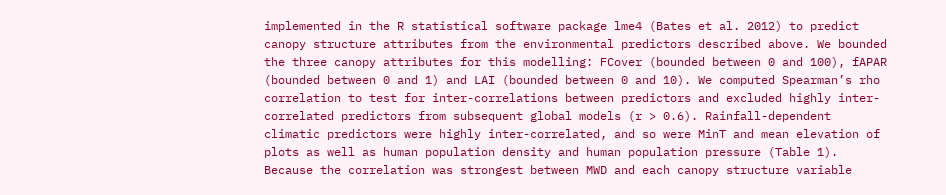implemented in the R statistical software package lme4 (Bates et al. 2012) to predict canopy structure attributes from the environmental predictors described above. We bounded the three canopy attributes for this modelling: FCover (bounded between 0 and 100), fAPAR (bounded between 0 and 1) and LAI (bounded between 0 and 10). We computed Spearman’s rho correlation to test for inter-correlations between predictors and excluded highly inter-correlated predictors from subsequent global models (r > 0.6). Rainfall-dependent climatic predictors were highly inter-correlated, and so were MinT and mean elevation of plots as well as human population density and human population pressure (Table 1). Because the correlation was strongest between MWD and each canopy structure variable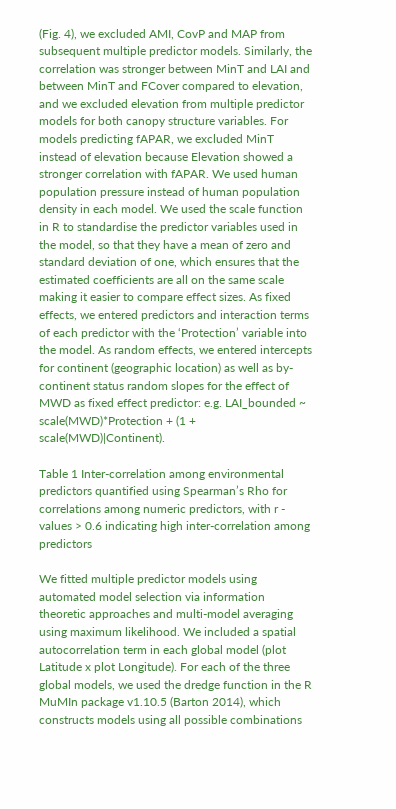(Fig. 4), we excluded AMI, CovP and MAP from subsequent multiple predictor models. Similarly, the correlation was stronger between MinT and LAI and between MinT and FCover compared to elevation, and we excluded elevation from multiple predictor models for both canopy structure variables. For models predicting fAPAR, we excluded MinT instead of elevation because Elevation showed a stronger correlation with fAPAR. We used human population pressure instead of human population density in each model. We used the scale function in R to standardise the predictor variables used in the model, so that they have a mean of zero and standard deviation of one, which ensures that the estimated coefficients are all on the same scale making it easier to compare effect sizes. As fixed effects, we entered predictors and interaction terms of each predictor with the ‘Protection’ variable into the model. As random effects, we entered intercepts for continent (geographic location) as well as by-continent status random slopes for the effect of MWD as fixed effect predictor: e.g. LAI_bounded ~ scale(MWD)*Protection + (1 + scale(MWD)|Continent).

Table 1 Inter-correlation among environmental predictors quantified using Spearman’s Rho for correlations among numeric predictors, with r - values > 0.6 indicating high inter-correlation among predictors

We fitted multiple predictor models using automated model selection via information theoretic approaches and multi-model averaging using maximum likelihood. We included a spatial autocorrelation term in each global model (plot Latitude x plot Longitude). For each of the three global models, we used the dredge function in the R MuMIn package v1.10.5 (Barton 2014), which constructs models using all possible combinations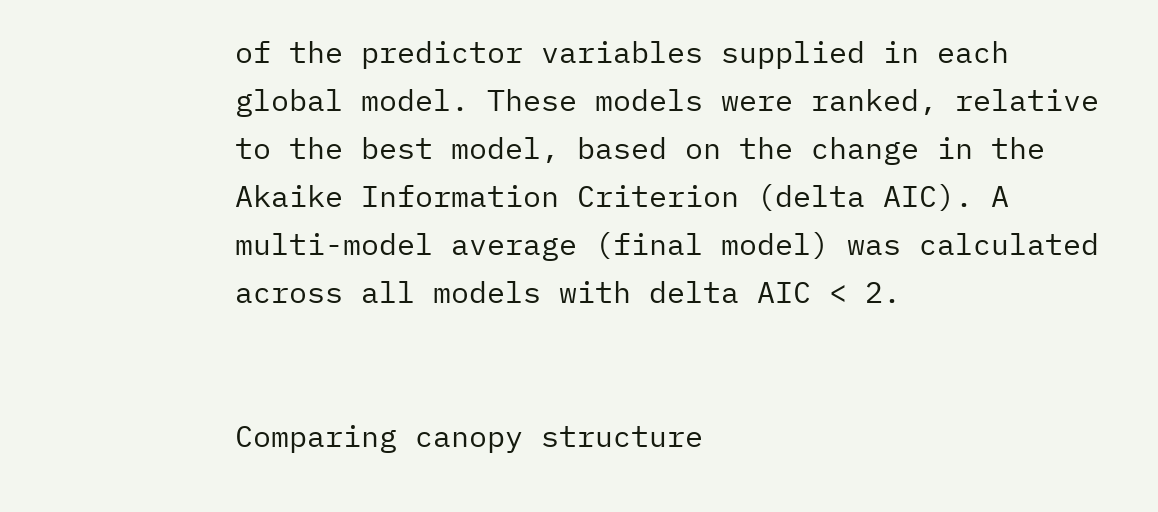of the predictor variables supplied in each global model. These models were ranked, relative to the best model, based on the change in the Akaike Information Criterion (delta AIC). A multi-model average (final model) was calculated across all models with delta AIC < 2.


Comparing canopy structure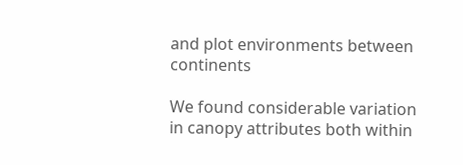and plot environments between continents

We found considerable variation in canopy attributes both within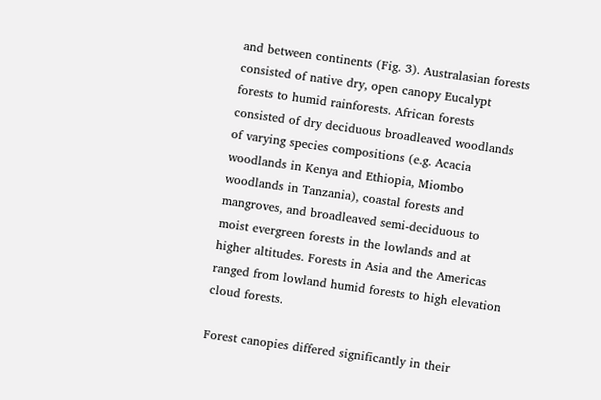and between continents (Fig. 3). Australasian forests consisted of native dry, open canopy Eucalypt forests to humid rainforests. African forests consisted of dry deciduous broadleaved woodlands of varying species compositions (e.g. Acacia woodlands in Kenya and Ethiopia, Miombo woodlands in Tanzania), coastal forests and mangroves, and broadleaved semi-deciduous to moist evergreen forests in the lowlands and at higher altitudes. Forests in Asia and the Americas ranged from lowland humid forests to high elevation cloud forests.

Forest canopies differed significantly in their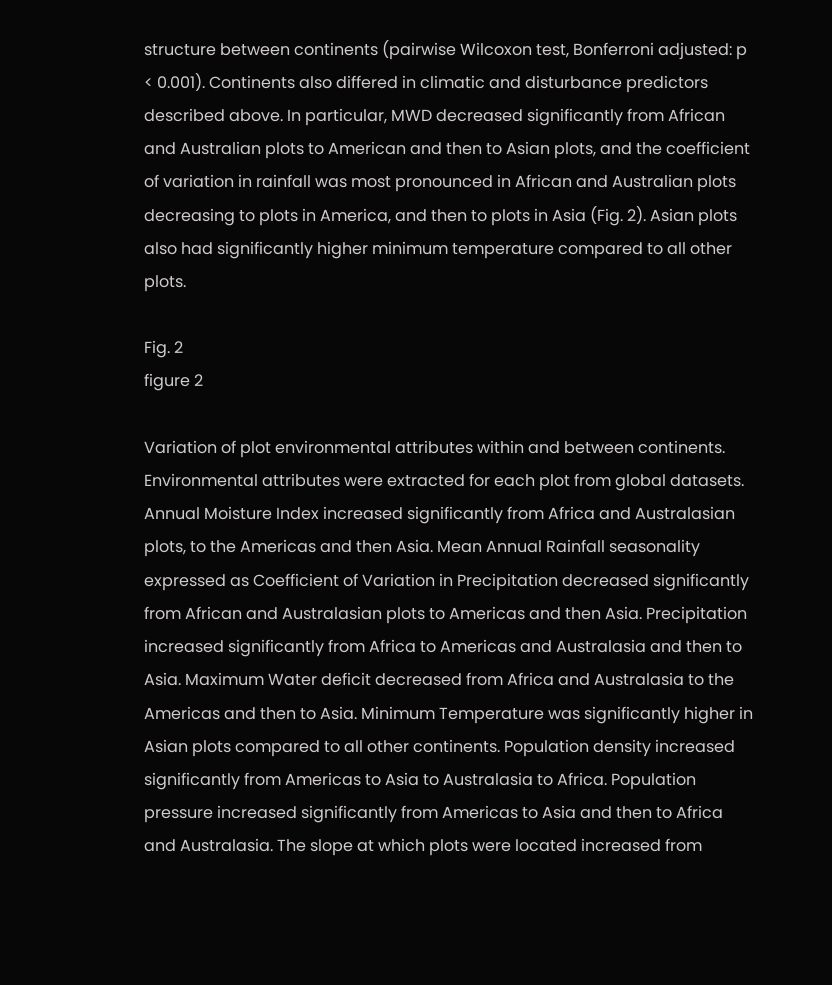structure between continents (pairwise Wilcoxon test, Bonferroni adjusted: p < 0.001). Continents also differed in climatic and disturbance predictors described above. In particular, MWD decreased significantly from African and Australian plots to American and then to Asian plots, and the coefficient of variation in rainfall was most pronounced in African and Australian plots decreasing to plots in America, and then to plots in Asia (Fig. 2). Asian plots also had significantly higher minimum temperature compared to all other plots.

Fig. 2
figure 2

Variation of plot environmental attributes within and between continents. Environmental attributes were extracted for each plot from global datasets. Annual Moisture Index increased significantly from Africa and Australasian plots, to the Americas and then Asia. Mean Annual Rainfall seasonality expressed as Coefficient of Variation in Precipitation decreased significantly from African and Australasian plots to Americas and then Asia. Precipitation increased significantly from Africa to Americas and Australasia and then to Asia. Maximum Water deficit decreased from Africa and Australasia to the Americas and then to Asia. Minimum Temperature was significantly higher in Asian plots compared to all other continents. Population density increased significantly from Americas to Asia to Australasia to Africa. Population pressure increased significantly from Americas to Asia and then to Africa and Australasia. The slope at which plots were located increased from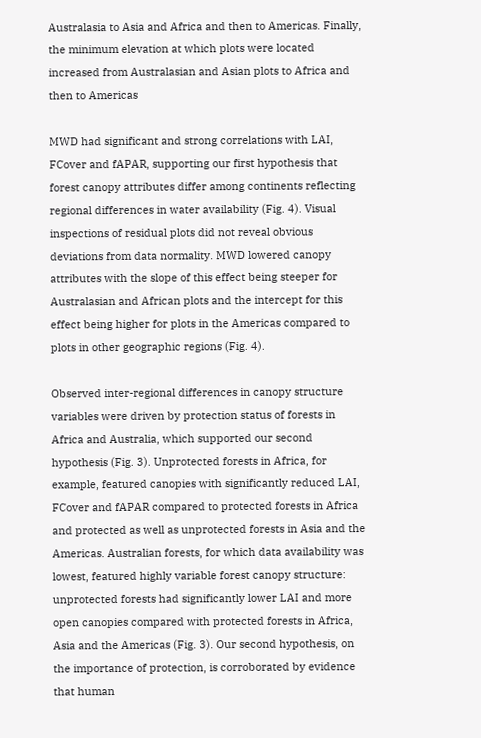Australasia to Asia and Africa and then to Americas. Finally, the minimum elevation at which plots were located increased from Australasian and Asian plots to Africa and then to Americas

MWD had significant and strong correlations with LAI, FCover and fAPAR, supporting our first hypothesis that forest canopy attributes differ among continents reflecting regional differences in water availability (Fig. 4). Visual inspections of residual plots did not reveal obvious deviations from data normality. MWD lowered canopy attributes with the slope of this effect being steeper for Australasian and African plots and the intercept for this effect being higher for plots in the Americas compared to plots in other geographic regions (Fig. 4).

Observed inter-regional differences in canopy structure variables were driven by protection status of forests in Africa and Australia, which supported our second hypothesis (Fig. 3). Unprotected forests in Africa, for example, featured canopies with significantly reduced LAI, FCover and fAPAR compared to protected forests in Africa and protected as well as unprotected forests in Asia and the Americas. Australian forests, for which data availability was lowest, featured highly variable forest canopy structure: unprotected forests had significantly lower LAI and more open canopies compared with protected forests in Africa, Asia and the Americas (Fig. 3). Our second hypothesis, on the importance of protection, is corroborated by evidence that human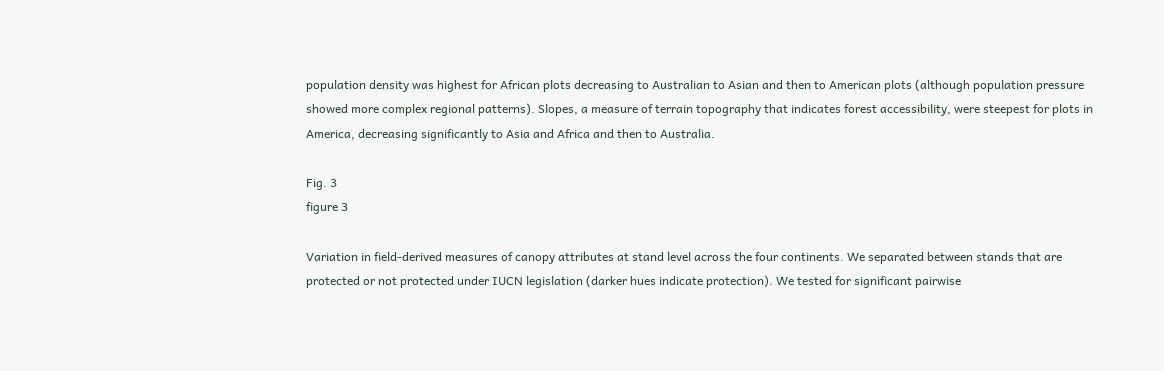population density was highest for African plots decreasing to Australian to Asian and then to American plots (although population pressure showed more complex regional patterns). Slopes, a measure of terrain topography that indicates forest accessibility, were steepest for plots in America, decreasing significantly to Asia and Africa and then to Australia.

Fig. 3
figure 3

Variation in field-derived measures of canopy attributes at stand level across the four continents. We separated between stands that are protected or not protected under IUCN legislation (darker hues indicate protection). We tested for significant pairwise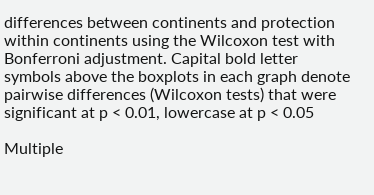differences between continents and protection within continents using the Wilcoxon test with Bonferroni adjustment. Capital bold letter symbols above the boxplots in each graph denote pairwise differences (Wilcoxon tests) that were significant at p < 0.01, lowercase at p < 0.05

Multiple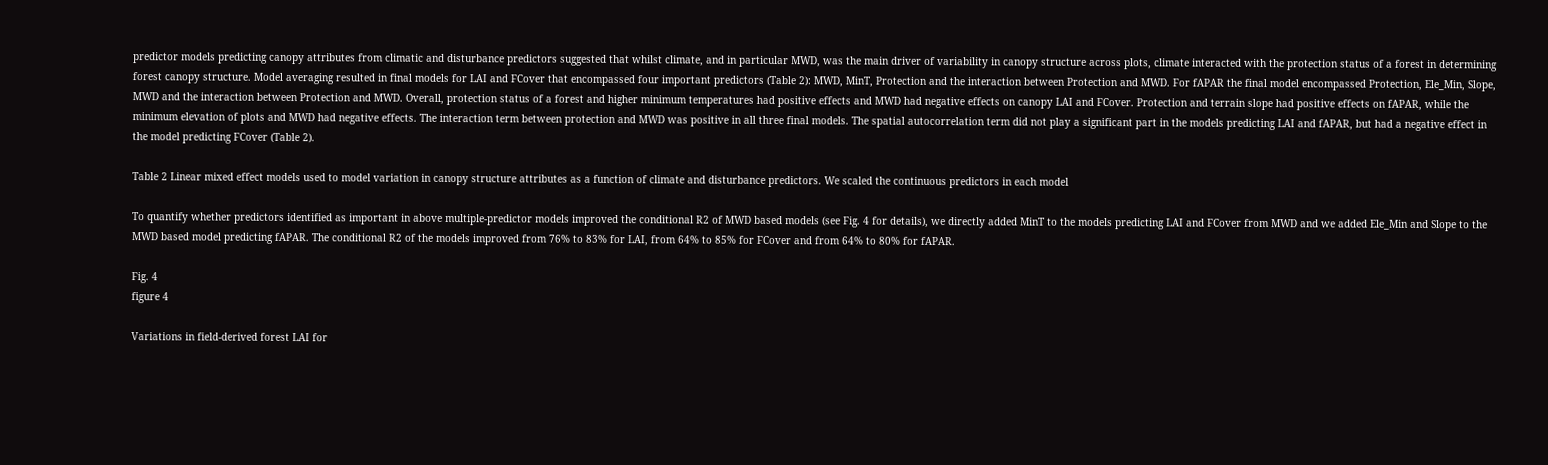predictor models predicting canopy attributes from climatic and disturbance predictors suggested that whilst climate, and in particular MWD, was the main driver of variability in canopy structure across plots, climate interacted with the protection status of a forest in determining forest canopy structure. Model averaging resulted in final models for LAI and FCover that encompassed four important predictors (Table 2): MWD, MinT, Protection and the interaction between Protection and MWD. For fAPAR the final model encompassed Protection, Ele_Min, Slope, MWD and the interaction between Protection and MWD. Overall, protection status of a forest and higher minimum temperatures had positive effects and MWD had negative effects on canopy LAI and FCover. Protection and terrain slope had positive effects on fAPAR, while the minimum elevation of plots and MWD had negative effects. The interaction term between protection and MWD was positive in all three final models. The spatial autocorrelation term did not play a significant part in the models predicting LAI and fAPAR, but had a negative effect in the model predicting FCover (Table 2).

Table 2 Linear mixed effect models used to model variation in canopy structure attributes as a function of climate and disturbance predictors. We scaled the continuous predictors in each model

To quantify whether predictors identified as important in above multiple-predictor models improved the conditional R2 of MWD based models (see Fig. 4 for details), we directly added MinT to the models predicting LAI and FCover from MWD and we added Ele_Min and Slope to the MWD based model predicting fAPAR. The conditional R2 of the models improved from 76% to 83% for LAI, from 64% to 85% for FCover and from 64% to 80% for fAPAR.

Fig. 4
figure 4

Variations in field-derived forest LAI for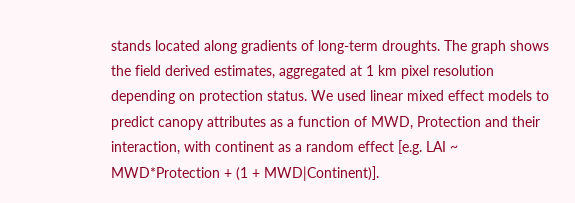stands located along gradients of long-term droughts. The graph shows the field derived estimates, aggregated at 1 km pixel resolution depending on protection status. We used linear mixed effect models to predict canopy attributes as a function of MWD, Protection and their interaction, with continent as a random effect [e.g. LAI ~ MWD*Protection + (1 + MWD|Continent)].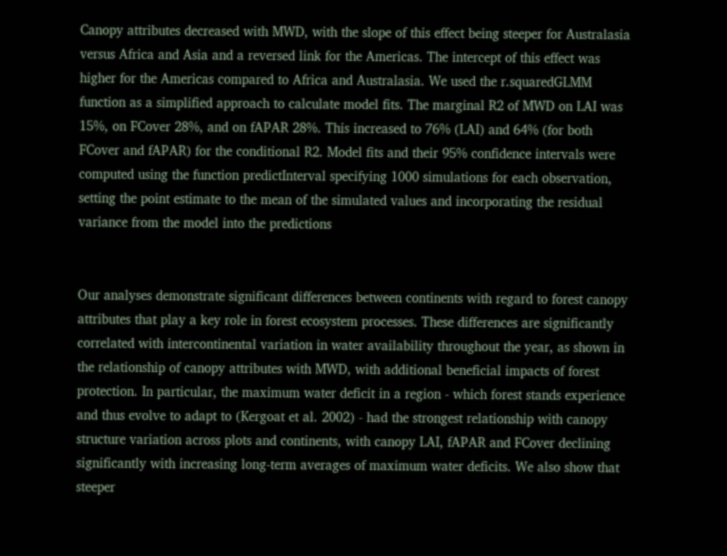Canopy attributes decreased with MWD, with the slope of this effect being steeper for Australasia versus Africa and Asia and a reversed link for the Americas. The intercept of this effect was higher for the Americas compared to Africa and Australasia. We used the r.squaredGLMM function as a simplified approach to calculate model fits. The marginal R2 of MWD on LAI was 15%, on FCover 28%, and on fAPAR 28%. This increased to 76% (LAI) and 64% (for both FCover and fAPAR) for the conditional R2. Model fits and their 95% confidence intervals were computed using the function predictInterval specifying 1000 simulations for each observation, setting the point estimate to the mean of the simulated values and incorporating the residual variance from the model into the predictions


Our analyses demonstrate significant differences between continents with regard to forest canopy attributes that play a key role in forest ecosystem processes. These differences are significantly correlated with intercontinental variation in water availability throughout the year, as shown in the relationship of canopy attributes with MWD, with additional beneficial impacts of forest protection. In particular, the maximum water deficit in a region - which forest stands experience and thus evolve to adapt to (Kergoat et al. 2002) - had the strongest relationship with canopy structure variation across plots and continents, with canopy LAI, fAPAR and FCover declining significantly with increasing long-term averages of maximum water deficits. We also show that steeper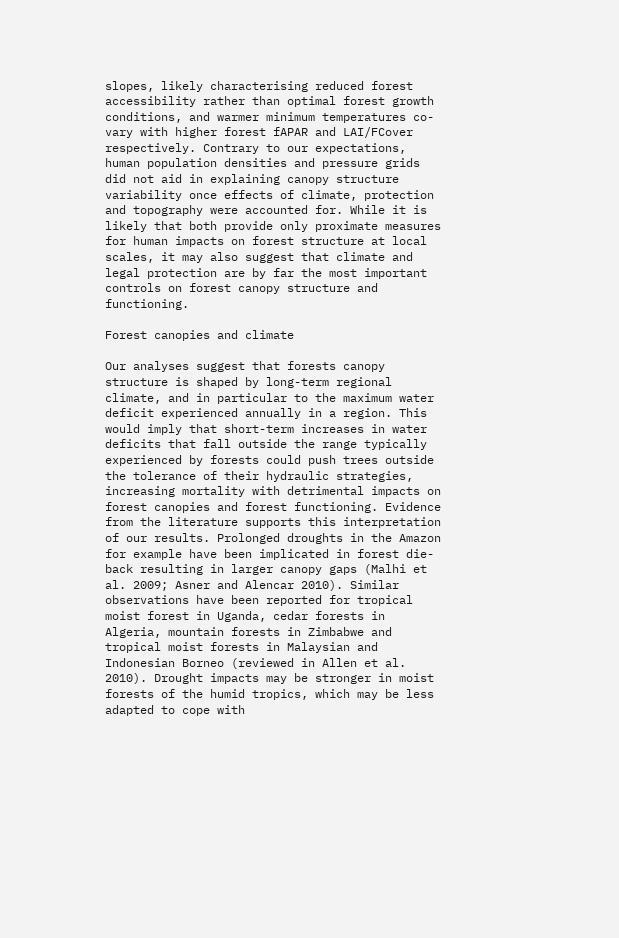slopes, likely characterising reduced forest accessibility rather than optimal forest growth conditions, and warmer minimum temperatures co-vary with higher forest fAPAR and LAI/FCover respectively. Contrary to our expectations, human population densities and pressure grids did not aid in explaining canopy structure variability once effects of climate, protection and topography were accounted for. While it is likely that both provide only proximate measures for human impacts on forest structure at local scales, it may also suggest that climate and legal protection are by far the most important controls on forest canopy structure and functioning.

Forest canopies and climate

Our analyses suggest that forests canopy structure is shaped by long-term regional climate, and in particular to the maximum water deficit experienced annually in a region. This would imply that short-term increases in water deficits that fall outside the range typically experienced by forests could push trees outside the tolerance of their hydraulic strategies, increasing mortality with detrimental impacts on forest canopies and forest functioning. Evidence from the literature supports this interpretation of our results. Prolonged droughts in the Amazon for example have been implicated in forest die-back resulting in larger canopy gaps (Malhi et al. 2009; Asner and Alencar 2010). Similar observations have been reported for tropical moist forest in Uganda, cedar forests in Algeria, mountain forests in Zimbabwe and tropical moist forests in Malaysian and Indonesian Borneo (reviewed in Allen et al. 2010). Drought impacts may be stronger in moist forests of the humid tropics, which may be less adapted to cope with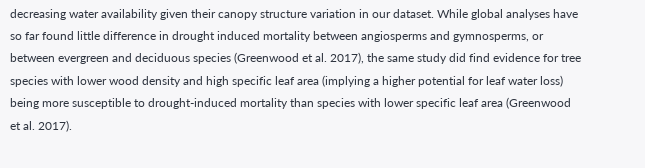decreasing water availability given their canopy structure variation in our dataset. While global analyses have so far found little difference in drought induced mortality between angiosperms and gymnosperms, or between evergreen and deciduous species (Greenwood et al. 2017), the same study did find evidence for tree species with lower wood density and high specific leaf area (implying a higher potential for leaf water loss) being more susceptible to drought-induced mortality than species with lower specific leaf area (Greenwood et al. 2017).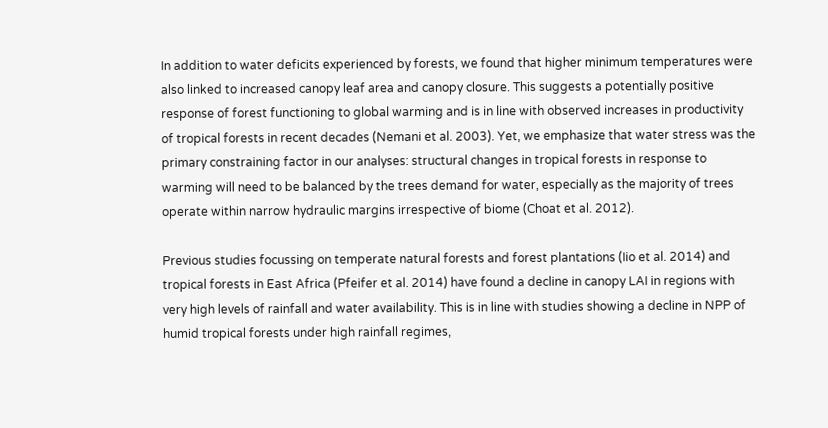In addition to water deficits experienced by forests, we found that higher minimum temperatures were also linked to increased canopy leaf area and canopy closure. This suggests a potentially positive response of forest functioning to global warming and is in line with observed increases in productivity of tropical forests in recent decades (Nemani et al. 2003). Yet, we emphasize that water stress was the primary constraining factor in our analyses: structural changes in tropical forests in response to warming will need to be balanced by the trees demand for water, especially as the majority of trees operate within narrow hydraulic margins irrespective of biome (Choat et al. 2012).

Previous studies focussing on temperate natural forests and forest plantations (Iio et al. 2014) and tropical forests in East Africa (Pfeifer et al. 2014) have found a decline in canopy LAI in regions with very high levels of rainfall and water availability. This is in line with studies showing a decline in NPP of humid tropical forests under high rainfall regimes,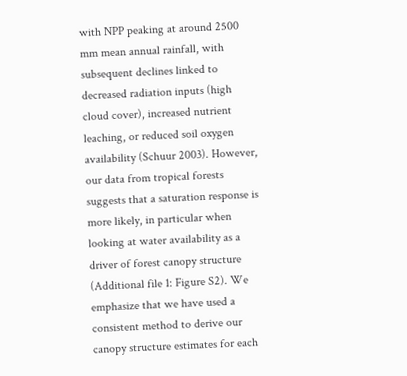with NPP peaking at around 2500 mm mean annual rainfall, with subsequent declines linked to decreased radiation inputs (high cloud cover), increased nutrient leaching, or reduced soil oxygen availability (Schuur 2003). However, our data from tropical forests suggests that a saturation response is more likely, in particular when looking at water availability as a driver of forest canopy structure (Additional file 1: Figure S2). We emphasize that we have used a consistent method to derive our canopy structure estimates for each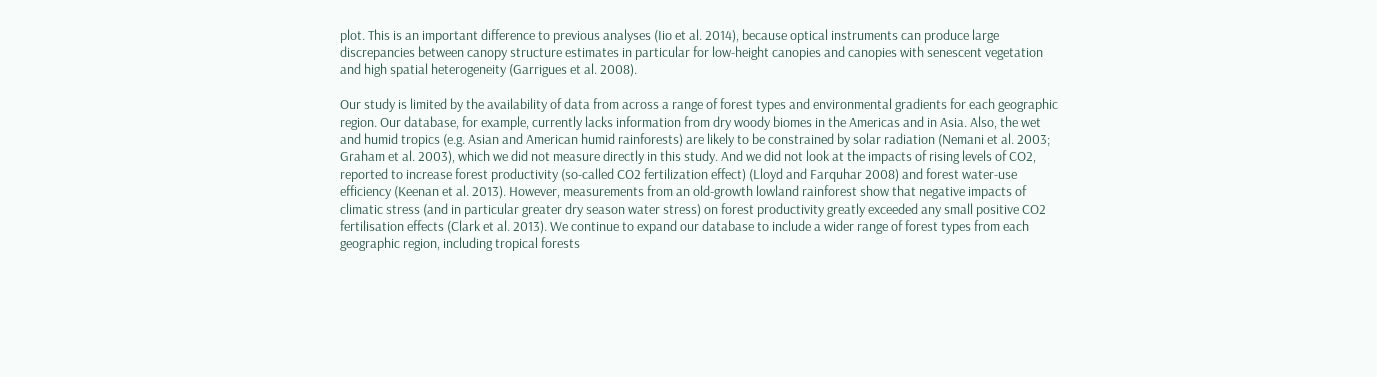plot. This is an important difference to previous analyses (Iio et al. 2014), because optical instruments can produce large discrepancies between canopy structure estimates in particular for low-height canopies and canopies with senescent vegetation and high spatial heterogeneity (Garrigues et al. 2008).

Our study is limited by the availability of data from across a range of forest types and environmental gradients for each geographic region. Our database, for example, currently lacks information from dry woody biomes in the Americas and in Asia. Also, the wet and humid tropics (e.g. Asian and American humid rainforests) are likely to be constrained by solar radiation (Nemani et al. 2003; Graham et al. 2003), which we did not measure directly in this study. And we did not look at the impacts of rising levels of CO2, reported to increase forest productivity (so-called CO2 fertilization effect) (Lloyd and Farquhar 2008) and forest water-use efficiency (Keenan et al. 2013). However, measurements from an old-growth lowland rainforest show that negative impacts of climatic stress (and in particular greater dry season water stress) on forest productivity greatly exceeded any small positive CO2 fertilisation effects (Clark et al. 2013). We continue to expand our database to include a wider range of forest types from each geographic region, including tropical forests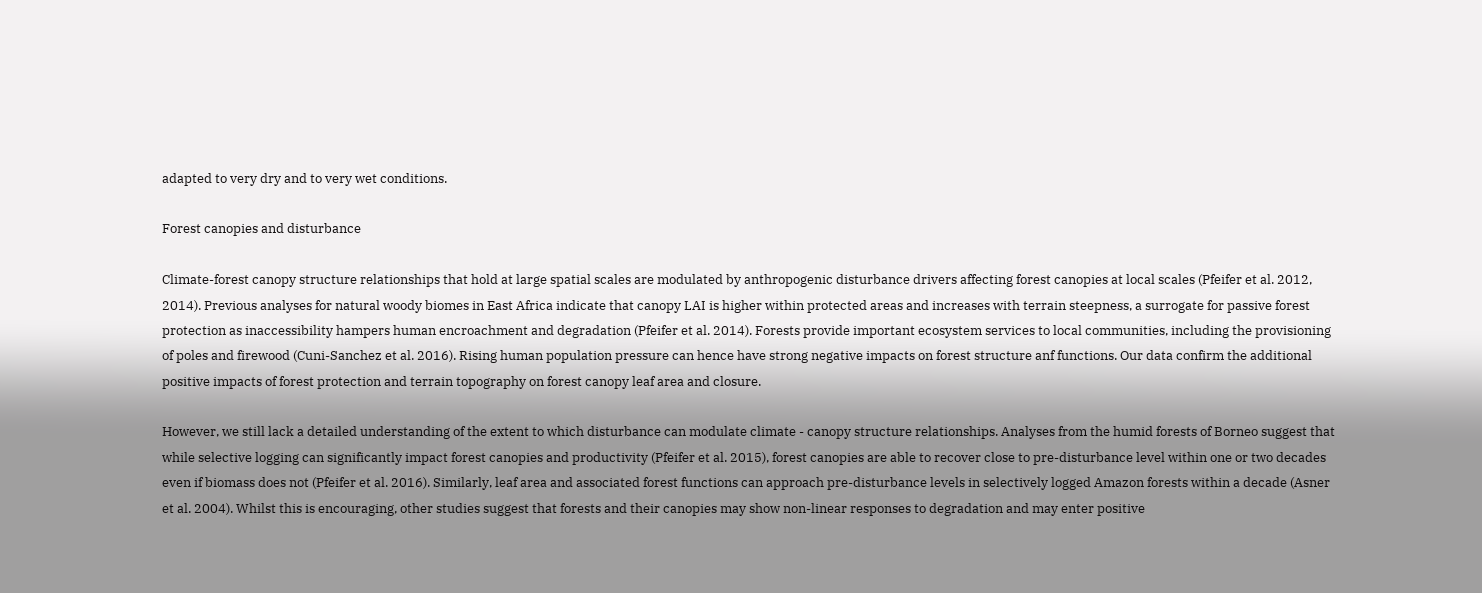adapted to very dry and to very wet conditions.

Forest canopies and disturbance

Climate-forest canopy structure relationships that hold at large spatial scales are modulated by anthropogenic disturbance drivers affecting forest canopies at local scales (Pfeifer et al. 2012, 2014). Previous analyses for natural woody biomes in East Africa indicate that canopy LAI is higher within protected areas and increases with terrain steepness, a surrogate for passive forest protection as inaccessibility hampers human encroachment and degradation (Pfeifer et al. 2014). Forests provide important ecosystem services to local communities, including the provisioning of poles and firewood (Cuni-Sanchez et al. 2016). Rising human population pressure can hence have strong negative impacts on forest structure anf functions. Our data confirm the additional positive impacts of forest protection and terrain topography on forest canopy leaf area and closure.

However, we still lack a detailed understanding of the extent to which disturbance can modulate climate - canopy structure relationships. Analyses from the humid forests of Borneo suggest that while selective logging can significantly impact forest canopies and productivity (Pfeifer et al. 2015), forest canopies are able to recover close to pre-disturbance level within one or two decades even if biomass does not (Pfeifer et al. 2016). Similarly, leaf area and associated forest functions can approach pre-disturbance levels in selectively logged Amazon forests within a decade (Asner et al. 2004). Whilst this is encouraging, other studies suggest that forests and their canopies may show non-linear responses to degradation and may enter positive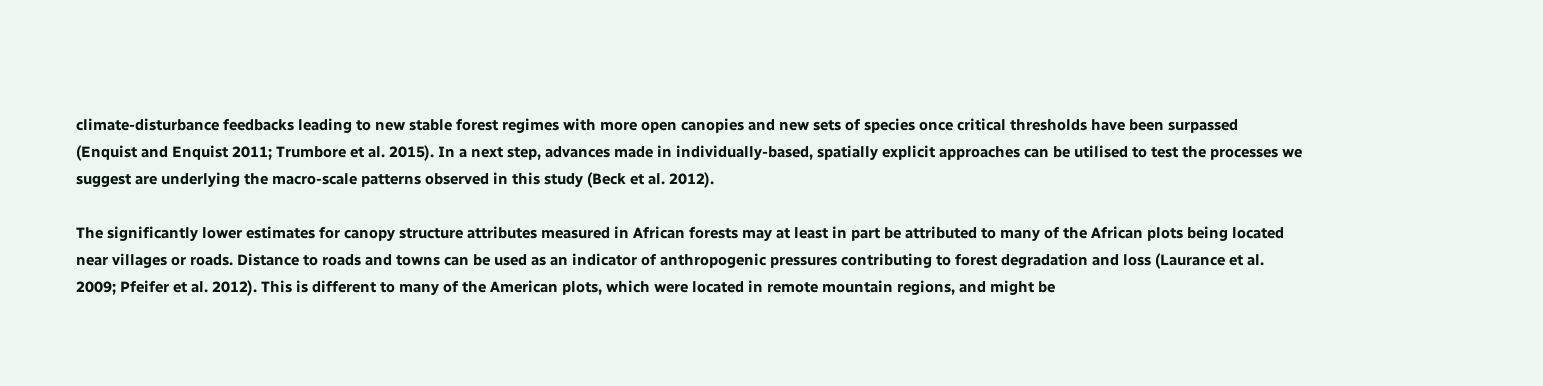climate-disturbance feedbacks leading to new stable forest regimes with more open canopies and new sets of species once critical thresholds have been surpassed (Enquist and Enquist 2011; Trumbore et al. 2015). In a next step, advances made in individually-based, spatially explicit approaches can be utilised to test the processes we suggest are underlying the macro-scale patterns observed in this study (Beck et al. 2012).

The significantly lower estimates for canopy structure attributes measured in African forests may at least in part be attributed to many of the African plots being located near villages or roads. Distance to roads and towns can be used as an indicator of anthropogenic pressures contributing to forest degradation and loss (Laurance et al. 2009; Pfeifer et al. 2012). This is different to many of the American plots, which were located in remote mountain regions, and might be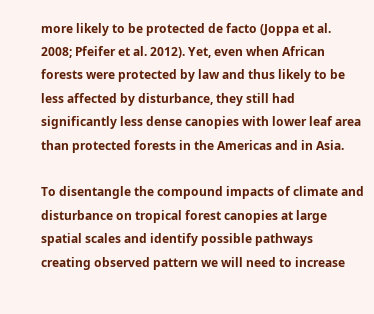more likely to be protected de facto (Joppa et al. 2008; Pfeifer et al. 2012). Yet, even when African forests were protected by law and thus likely to be less affected by disturbance, they still had significantly less dense canopies with lower leaf area than protected forests in the Americas and in Asia.

To disentangle the compound impacts of climate and disturbance on tropical forest canopies at large spatial scales and identify possible pathways creating observed pattern we will need to increase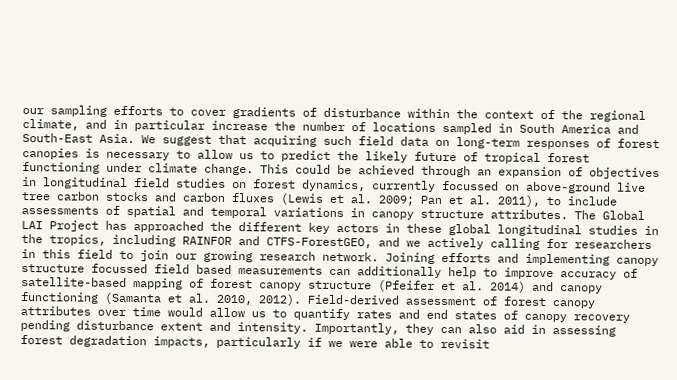our sampling efforts to cover gradients of disturbance within the context of the regional climate, and in particular increase the number of locations sampled in South America and South-East Asia. We suggest that acquiring such field data on long-term responses of forest canopies is necessary to allow us to predict the likely future of tropical forest functioning under climate change. This could be achieved through an expansion of objectives in longitudinal field studies on forest dynamics, currently focussed on above-ground live tree carbon stocks and carbon fluxes (Lewis et al. 2009; Pan et al. 2011), to include assessments of spatial and temporal variations in canopy structure attributes. The Global LAI Project has approached the different key actors in these global longitudinal studies in the tropics, including RAINFOR and CTFS-ForestGEO, and we actively calling for researchers in this field to join our growing research network. Joining efforts and implementing canopy structure focussed field based measurements can additionally help to improve accuracy of satellite-based mapping of forest canopy structure (Pfeifer et al. 2014) and canopy functioning (Samanta et al. 2010, 2012). Field-derived assessment of forest canopy attributes over time would allow us to quantify rates and end states of canopy recovery pending disturbance extent and intensity. Importantly, they can also aid in assessing forest degradation impacts, particularly if we were able to revisit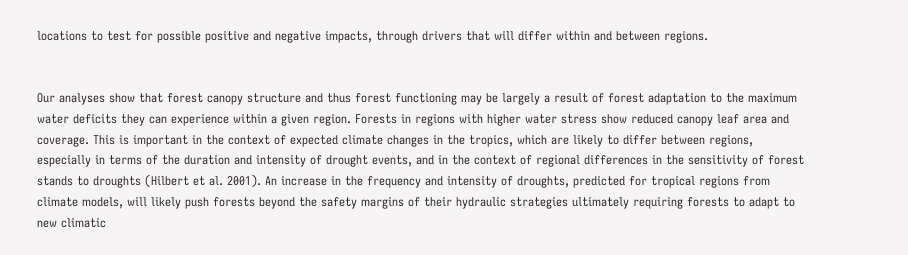locations to test for possible positive and negative impacts, through drivers that will differ within and between regions.


Our analyses show that forest canopy structure and thus forest functioning may be largely a result of forest adaptation to the maximum water deficits they can experience within a given region. Forests in regions with higher water stress show reduced canopy leaf area and coverage. This is important in the context of expected climate changes in the tropics, which are likely to differ between regions, especially in terms of the duration and intensity of drought events, and in the context of regional differences in the sensitivity of forest stands to droughts (Hilbert et al. 2001). An increase in the frequency and intensity of droughts, predicted for tropical regions from climate models, will likely push forests beyond the safety margins of their hydraulic strategies ultimately requiring forests to adapt to new climatic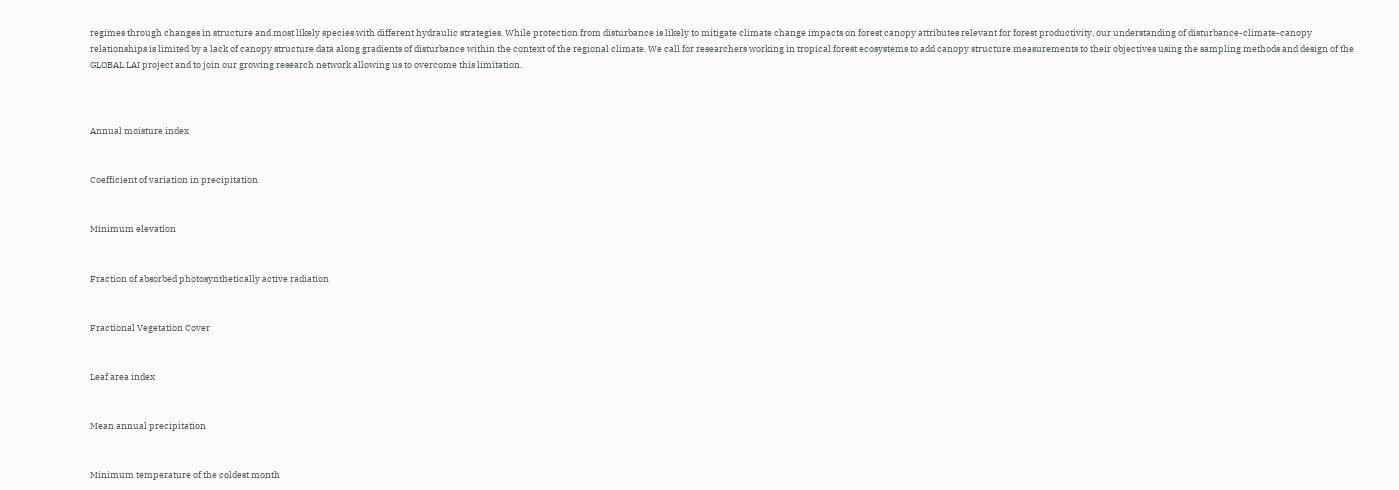regimes through changes in structure and most likely species with different hydraulic strategies. While protection from disturbance is likely to mitigate climate change impacts on forest canopy attributes relevant for forest productivity, our understanding of disturbance-climate-canopy relationships is limited by a lack of canopy structure data along gradients of disturbance within the context of the regional climate. We call for researchers working in tropical forest ecosystems to add canopy structure measurements to their objectives using the sampling methods and design of the GLOBAL LAI project and to join our growing research network allowing us to overcome this limitation.



Annual moisture index


Coefficient of variation in precipitation


Minimum elevation


Fraction of absorbed photosynthetically active radiation


Fractional Vegetation Cover


Leaf area index


Mean annual precipitation


Minimum temperature of the coldest month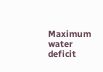Maximum water deficit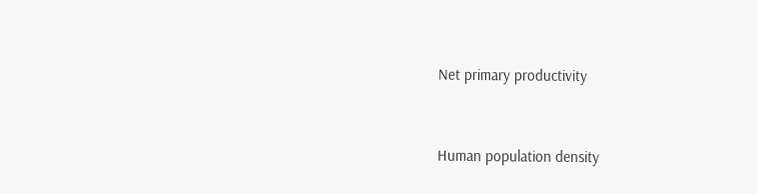Net primary productivity


Human population density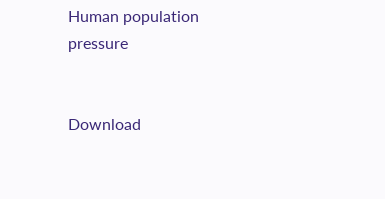Human population pressure


Download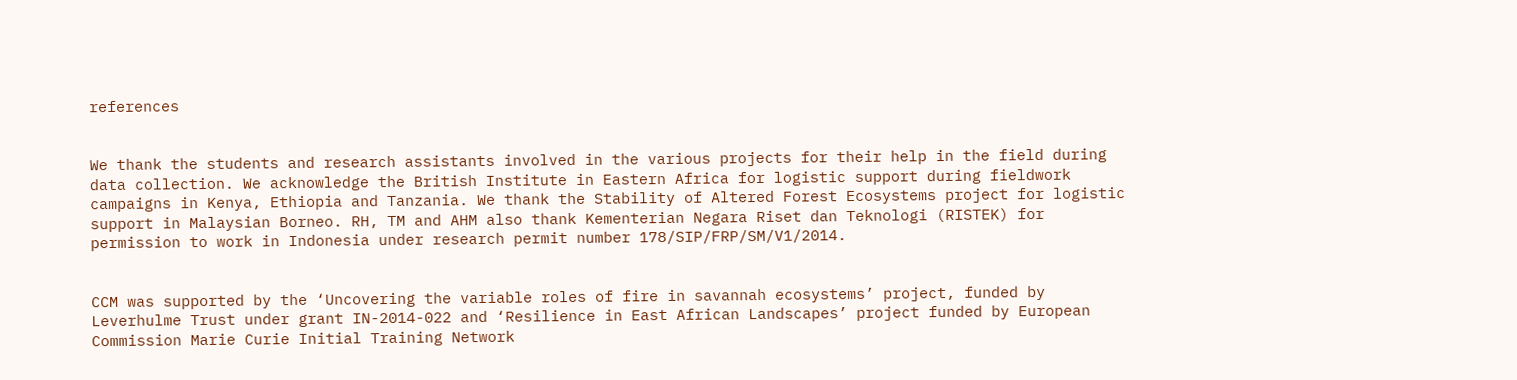references


We thank the students and research assistants involved in the various projects for their help in the field during data collection. We acknowledge the British Institute in Eastern Africa for logistic support during fieldwork campaigns in Kenya, Ethiopia and Tanzania. We thank the Stability of Altered Forest Ecosystems project for logistic support in Malaysian Borneo. RH, TM and AHM also thank Kementerian Negara Riset dan Teknologi (RISTEK) for permission to work in Indonesia under research permit number 178/SIP/FRP/SM/V1/2014.


CCM was supported by the ‘Uncovering the variable roles of fire in savannah ecosystems’ project, funded by Leverhulme Trust under grant IN-2014-022 and ‘Resilience in East African Landscapes’ project funded by European Commission Marie Curie Initial Training Network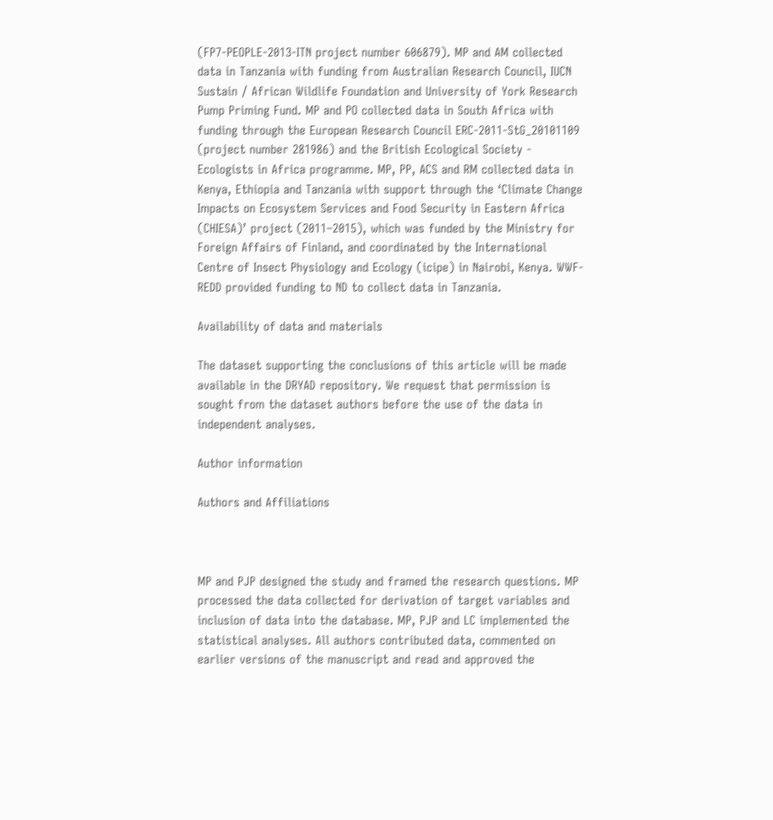(FP7-PEOPLE-2013-ITN project number 606879). MP and AM collected data in Tanzania with funding from Australian Research Council, IUCN Sustain / African Wildlife Foundation and University of York Research Pump Priming Fund. MP and PO collected data in South Africa with funding through the European Research Council ERC-2011-StG_20101109 (project number 281986) and the British Ecological Society - Ecologists in Africa programme. MP, PP, ACS and RM collected data in Kenya, Ethiopia and Tanzania with support through the ‘Climate Change Impacts on Ecosystem Services and Food Security in Eastern Africa (CHIESA)’ project (2011–2015), which was funded by the Ministry for Foreign Affairs of Finland, and coordinated by the International Centre of Insect Physiology and Ecology (icipe) in Nairobi, Kenya. WWF-REDD provided funding to ND to collect data in Tanzania.

Availability of data and materials

The dataset supporting the conclusions of this article will be made available in the DRYAD repository. We request that permission is sought from the dataset authors before the use of the data in independent analyses.

Author information

Authors and Affiliations



MP and PJP designed the study and framed the research questions. MP processed the data collected for derivation of target variables and inclusion of data into the database. MP, PJP and LC implemented the statistical analyses. All authors contributed data, commented on earlier versions of the manuscript and read and approved the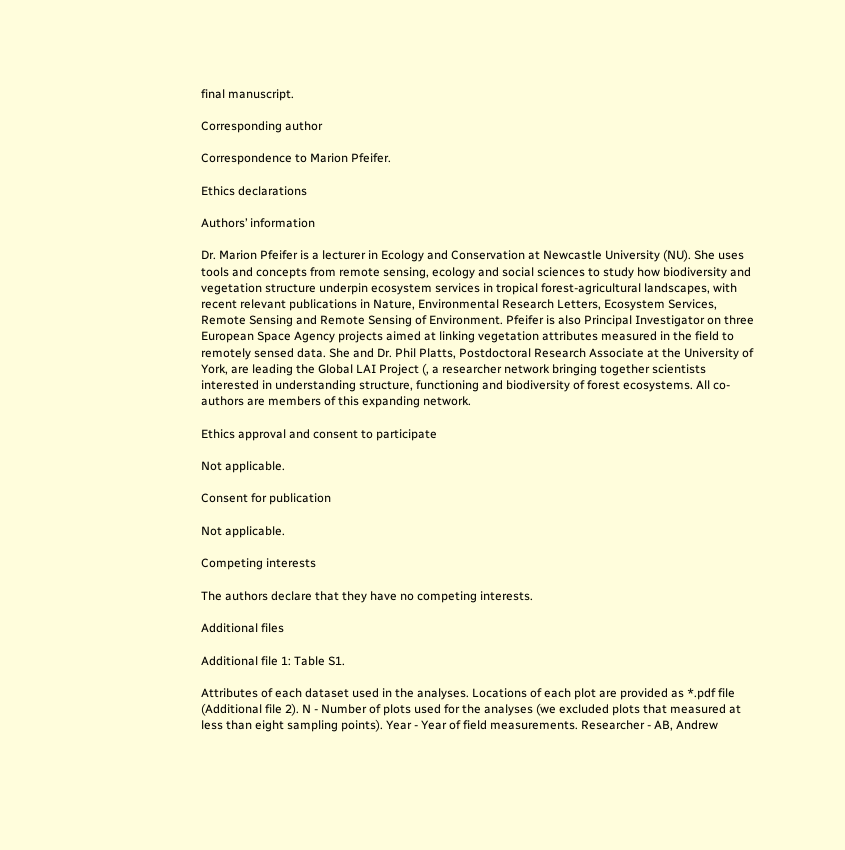final manuscript.

Corresponding author

Correspondence to Marion Pfeifer.

Ethics declarations

Authors’ information

Dr. Marion Pfeifer is a lecturer in Ecology and Conservation at Newcastle University (NU). She uses tools and concepts from remote sensing, ecology and social sciences to study how biodiversity and vegetation structure underpin ecosystem services in tropical forest-agricultural landscapes, with recent relevant publications in Nature, Environmental Research Letters, Ecosystem Services, Remote Sensing and Remote Sensing of Environment. Pfeifer is also Principal Investigator on three European Space Agency projects aimed at linking vegetation attributes measured in the field to remotely sensed data. She and Dr. Phil Platts, Postdoctoral Research Associate at the University of York, are leading the Global LAI Project (, a researcher network bringing together scientists interested in understanding structure, functioning and biodiversity of forest ecosystems. All co-authors are members of this expanding network.

Ethics approval and consent to participate

Not applicable.

Consent for publication

Not applicable.

Competing interests

The authors declare that they have no competing interests.

Additional files

Additional file 1: Table S1.

Attributes of each dataset used in the analyses. Locations of each plot are provided as *.pdf file (Additional file 2). N - Number of plots used for the analyses (we excluded plots that measured at less than eight sampling points). Year - Year of field measurements. Researcher - AB, Andrew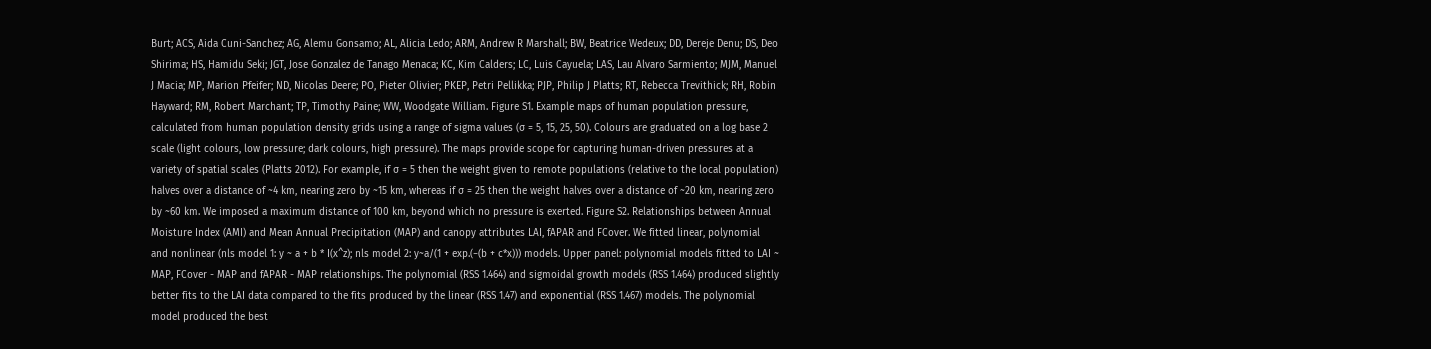Burt; ACS, Aida Cuni-Sanchez; AG, Alemu Gonsamo; AL, Alicia Ledo; ARM, Andrew R Marshall; BW, Beatrice Wedeux; DD, Dereje Denu; DS, Deo Shirima; HS, Hamidu Seki; JGT, Jose Gonzalez de Tanago Menaca; KC, Kim Calders; LC, Luis Cayuela; LAS, Lau Alvaro Sarmiento; MJM, Manuel J Macia; MP, Marion Pfeifer; ND, Nicolas Deere; PO, Pieter Olivier; PKEP, Petri Pellikka; PJP, Philip J Platts; RT, Rebecca Trevithick; RH, Robin Hayward; RM, Robert Marchant; TP, Timothy Paine; WW, Woodgate William. Figure S1. Example maps of human population pressure, calculated from human population density grids using a range of sigma values (σ = 5, 15, 25, 50). Colours are graduated on a log base 2 scale (light colours, low pressure; dark colours, high pressure). The maps provide scope for capturing human-driven pressures at a variety of spatial scales (Platts 2012). For example, if σ = 5 then the weight given to remote populations (relative to the local population) halves over a distance of ~4 km, nearing zero by ~15 km, whereas if σ = 25 then the weight halves over a distance of ~20 km, nearing zero by ~60 km. We imposed a maximum distance of 100 km, beyond which no pressure is exerted. Figure S2. Relationships between Annual Moisture Index (AMI) and Mean Annual Precipitation (MAP) and canopy attributes LAI, fAPAR and FCover. We fitted linear, polynomial and nonlinear (nls model 1: y ~ a + b * I(x^z); nls model 2: y~a/(1 + exp.(−(b + c*x))) models. Upper panel: polynomial models fitted to LAI ~ MAP, FCover - MAP and fAPAR - MAP relationships. The polynomial (RSS 1.464) and sigmoidal growth models (RSS 1.464) produced slightly better fits to the LAI data compared to the fits produced by the linear (RSS 1.47) and exponential (RSS 1.467) models. The polynomial model produced the best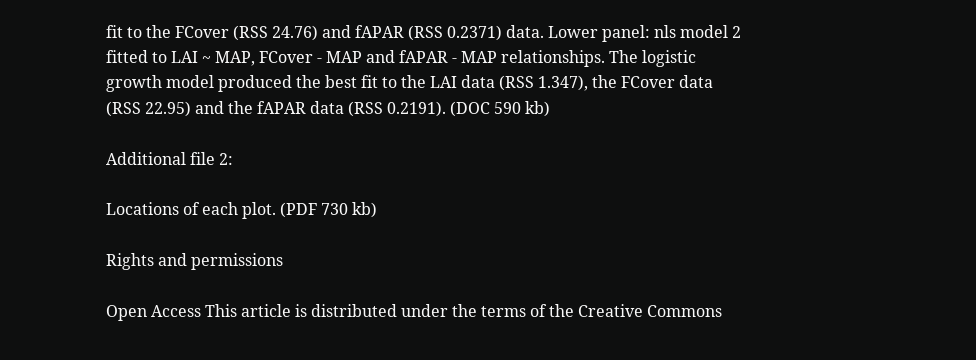fit to the FCover (RSS 24.76) and fAPAR (RSS 0.2371) data. Lower panel: nls model 2 fitted to LAI ~ MAP, FCover - MAP and fAPAR - MAP relationships. The logistic growth model produced the best fit to the LAI data (RSS 1.347), the FCover data (RSS 22.95) and the fAPAR data (RSS 0.2191). (DOC 590 kb)

Additional file 2:

Locations of each plot. (PDF 730 kb)

Rights and permissions

Open Access This article is distributed under the terms of the Creative Commons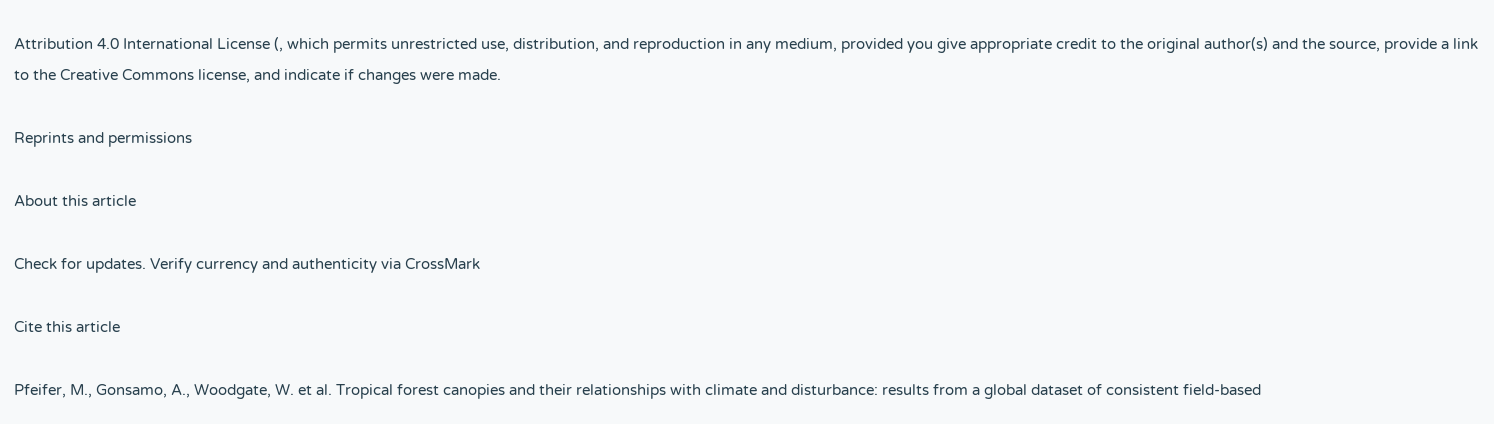Attribution 4.0 International License (, which permits unrestricted use, distribution, and reproduction in any medium, provided you give appropriate credit to the original author(s) and the source, provide a link to the Creative Commons license, and indicate if changes were made.

Reprints and permissions

About this article

Check for updates. Verify currency and authenticity via CrossMark

Cite this article

Pfeifer, M., Gonsamo, A., Woodgate, W. et al. Tropical forest canopies and their relationships with climate and disturbance: results from a global dataset of consistent field-based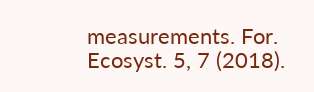measurements. For. Ecosyst. 5, 7 (2018).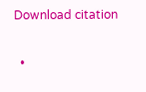Download citation

  •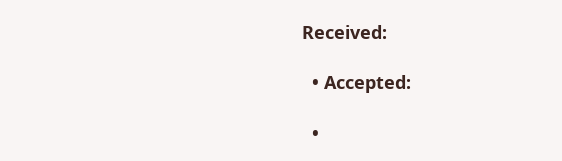Received:

  • Accepted:

  •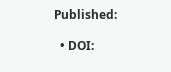Published:

  • DOI: